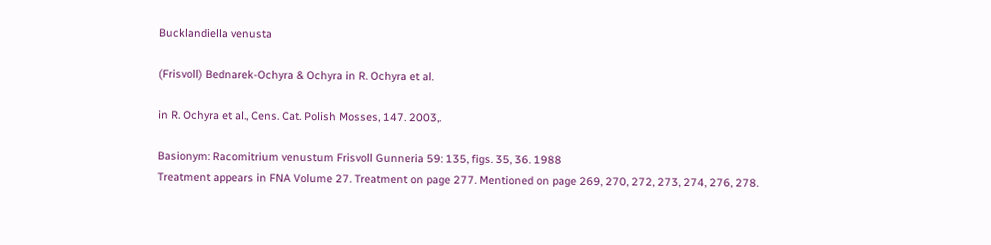Bucklandiella venusta

(Frisvoll) Bednarek-Ochyra & Ochyra in R. Ochyra et al.

in R. Ochyra et al., Cens. Cat. Polish Mosses, 147. 2003,.

Basionym: Racomitrium venustum Frisvoll Gunneria 59: 135, figs. 35, 36. 1988
Treatment appears in FNA Volume 27. Treatment on page 277. Mentioned on page 269, 270, 272, 273, 274, 276, 278.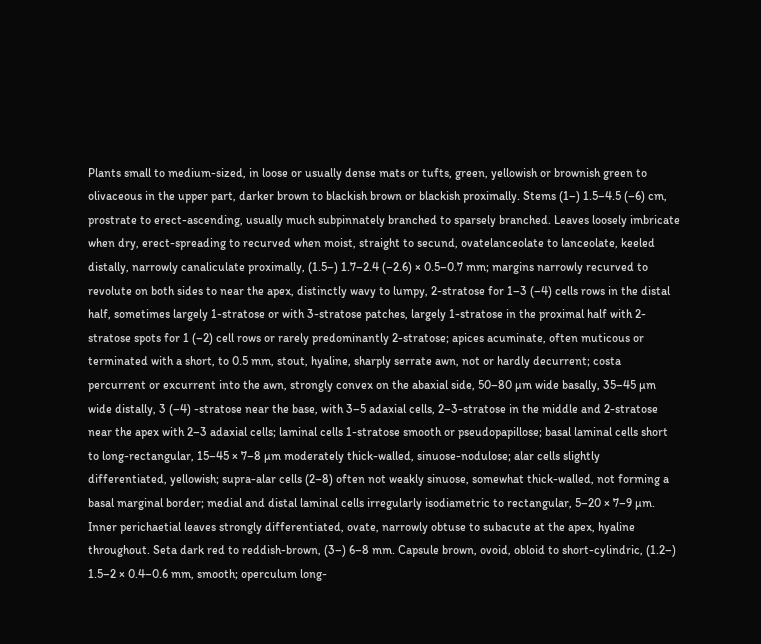Plants small to medium-sized, in loose or usually dense mats or tufts, green, yellowish or brownish green to olivaceous in the upper part, darker brown to blackish brown or blackish proximally. Stems (1–) 1.5–4.5 (–6) cm, prostrate to erect-ascending, usually much subpinnately branched to sparsely branched. Leaves loosely imbricate when dry, erect-spreading to recurved when moist, straight to secund, ovatelanceolate to lanceolate, keeled distally, narrowly canaliculate proximally, (1.5–) 1.7–2.4 (–2.6) × 0.5–0.7 mm; margins narrowly recurved to revolute on both sides to near the apex, distinctly wavy to lumpy, 2-stratose for 1–3 (–4) cells rows in the distal half, sometimes largely 1-stratose or with 3-stratose patches, largely 1-stratose in the proximal half with 2-stratose spots for 1 (–2) cell rows or rarely predominantly 2-stratose; apices acuminate, often muticous or terminated with a short, to 0.5 mm, stout, hyaline, sharply serrate awn, not or hardly decurrent; costa percurrent or excurrent into the awn, strongly convex on the abaxial side, 50–80 µm wide basally, 35–45 µm wide distally, 3 (–4) -stratose near the base, with 3–5 adaxial cells, 2–3-stratose in the middle and 2-stratose near the apex with 2–3 adaxial cells; laminal cells 1-stratose smooth or pseudopapillose; basal laminal cells short to long-rectangular, 15–45 × 7–8 µm moderately thick-walled, sinuose-nodulose; alar cells slightly differentiated, yellowish; supra-alar cells (2–8) often not weakly sinuose, somewhat thick-walled, not forming a basal marginal border; medial and distal laminal cells irregularly isodiametric to rectangular, 5–20 × 7–9 µm. Inner perichaetial leaves strongly differentiated, ovate, narrowly obtuse to subacute at the apex, hyaline throughout. Seta dark red to reddish-brown, (3–) 6–8 mm. Capsule brown, ovoid, obloid to short-cylindric, (1.2–) 1.5–2 × 0.4–0.6 mm, smooth; operculum long-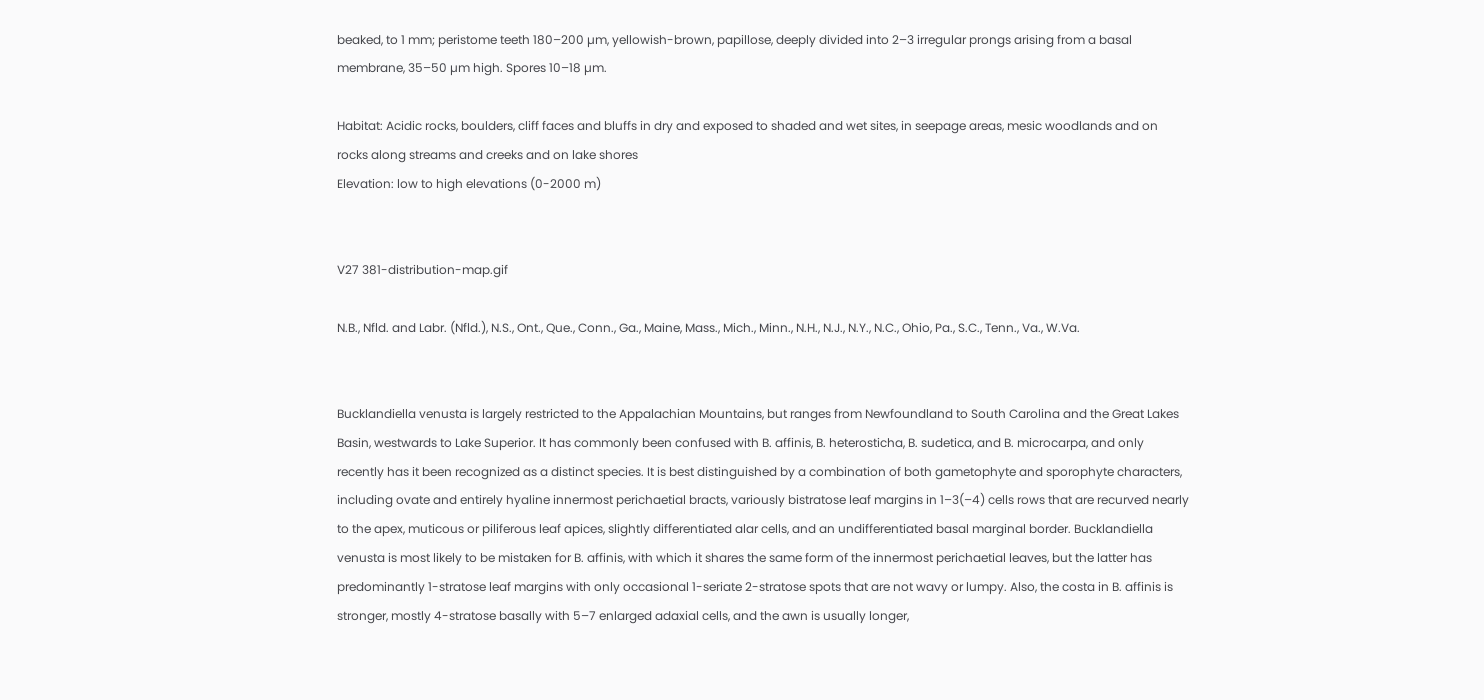beaked, to 1 mm; peristome teeth 180–200 µm, yellowish-brown, papillose, deeply divided into 2–3 irregular prongs arising from a basal membrane, 35–50 µm high. Spores 10–18 µm.

Habitat: Acidic rocks, boulders, cliff faces and bluffs in dry and exposed to shaded and wet sites, in seepage areas, mesic woodlands and on rocks along streams and creeks and on lake shores
Elevation: low to high elevations (0-2000 m)


V27 381-distribution-map.gif

N.B., Nfld. and Labr. (Nfld.), N.S., Ont., Que., Conn., Ga., Maine, Mass., Mich., Minn., N.H., N.J., N.Y., N.C., Ohio, Pa., S.C., Tenn., Va., W.Va.


Bucklandiella venusta is largely restricted to the Appalachian Mountains, but ranges from Newfoundland to South Carolina and the Great Lakes Basin, westwards to Lake Superior. It has commonly been confused with B. affinis, B. heterosticha, B. sudetica, and B. microcarpa, and only recently has it been recognized as a distinct species. It is best distinguished by a combination of both gametophyte and sporophyte characters, including ovate and entirely hyaline innermost perichaetial bracts, variously bistratose leaf margins in 1–3(–4) cells rows that are recurved nearly to the apex, muticous or piliferous leaf apices, slightly differentiated alar cells, and an undifferentiated basal marginal border. Bucklandiella venusta is most likely to be mistaken for B. affinis, with which it shares the same form of the innermost perichaetial leaves, but the latter has predominantly 1-stratose leaf margins with only occasional 1-seriate 2-stratose spots that are not wavy or lumpy. Also, the costa in B. affinis is stronger, mostly 4-stratose basally with 5–7 enlarged adaxial cells, and the awn is usually longer,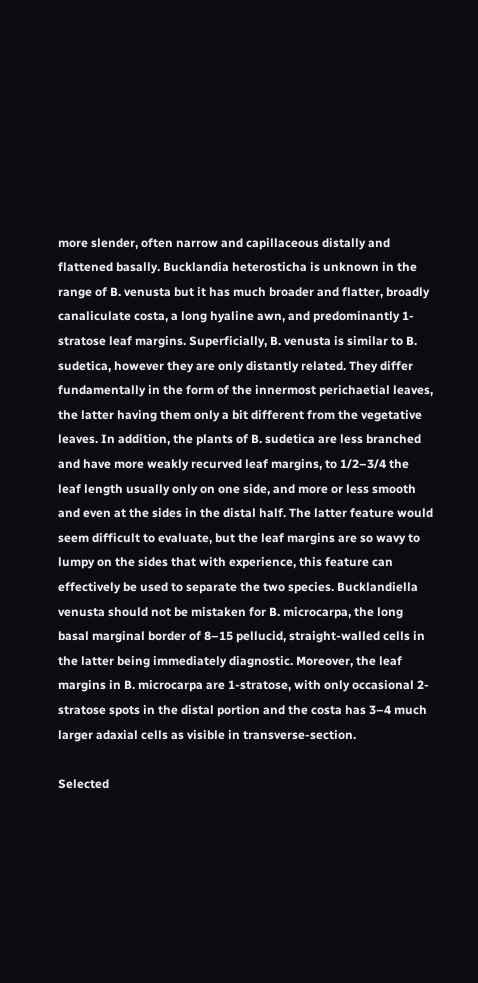more slender, often narrow and capillaceous distally and flattened basally. Bucklandia heterosticha is unknown in the range of B. venusta but it has much broader and flatter, broadly canaliculate costa, a long hyaline awn, and predominantly 1-stratose leaf margins. Superficially, B. venusta is similar to B. sudetica, however they are only distantly related. They differ fundamentally in the form of the innermost perichaetial leaves, the latter having them only a bit different from the vegetative leaves. In addition, the plants of B. sudetica are less branched and have more weakly recurved leaf margins, to 1/2–3/4 the leaf length usually only on one side, and more or less smooth and even at the sides in the distal half. The latter feature would seem difficult to evaluate, but the leaf margins are so wavy to lumpy on the sides that with experience, this feature can effectively be used to separate the two species. Bucklandiella venusta should not be mistaken for B. microcarpa, the long basal marginal border of 8–15 pellucid, straight-walled cells in the latter being immediately diagnostic. Moreover, the leaf margins in B. microcarpa are 1-stratose, with only occasional 2-stratose spots in the distal portion and the costa has 3–4 much larger adaxial cells as visible in transverse-section.

Selected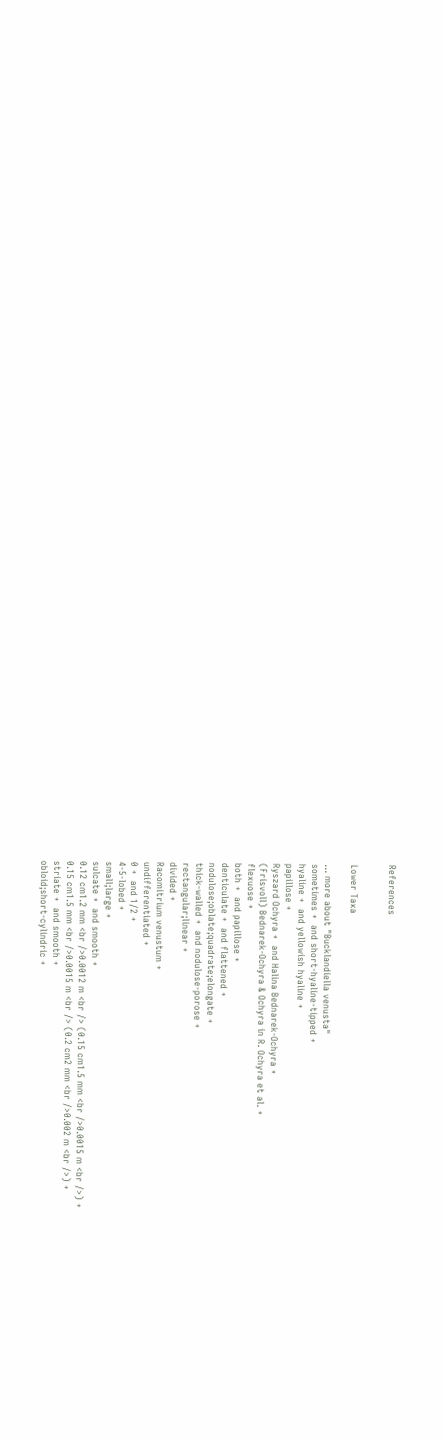References


Lower Taxa

... more about "Bucklandiella venusta"
sometimes +  and short-hyaline-tipped +
hyaline +  and yellowish hyaline +
papillose +
Ryszard Ochyra +  and Halina Bednarek-Ochyra +
(Frisvoll) Bednarek-Ochyra & Ochyra in R. Ochyra et al. +
flexuose +
both +  and papillose +
denticulate +  and flattened +
nodulose;oblate;quadrate;elongate +
thick-walled +  and nodulose-porose +
rectangular;linear +
divided +
Racomitrium venustum +
undifferentiated +
0 +  and 1/2 +
4-5-lobed +
small;large +
sulcate +  and smooth +
0.12 cm1.2 mm <br />0.0012 m <br /> (0.15 cm1.5 mm <br />0.0015 m <br />) +
0.15 cm1.5 mm <br />0.0015 m <br /> (0.2 cm2 mm <br />0.002 m <br />) +
striate +  and smooth +
obloid;short-cylindric +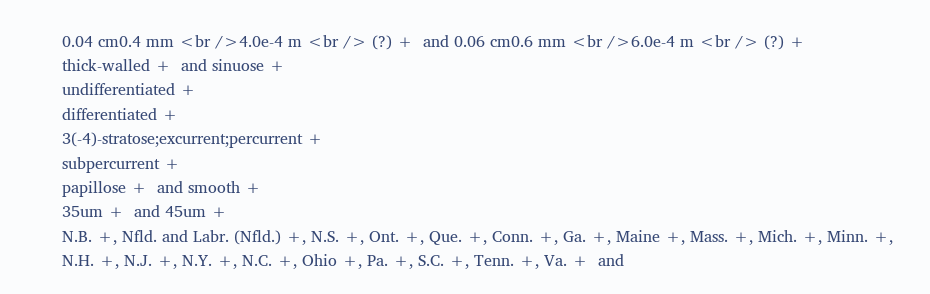0.04 cm0.4 mm <br />4.0e-4 m <br /> (?) +  and 0.06 cm0.6 mm <br />6.0e-4 m <br /> (?) +
thick-walled +  and sinuose +
undifferentiated +
differentiated +
3(-4)-stratose;excurrent;percurrent +
subpercurrent +
papillose +  and smooth +
35um +  and 45um +
N.B. +, Nfld. and Labr. (Nfld.) +, N.S. +, Ont. +, Que. +, Conn. +, Ga. +, Maine +, Mass. +, Mich. +, Minn. +, N.H. +, N.J. +, N.Y. +, N.C. +, Ohio +, Pa. +, S.C. +, Tenn. +, Va. +  and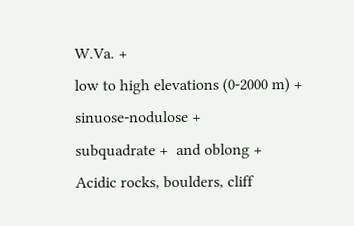W.Va. +
low to high elevations (0-2000 m) +
sinuose-nodulose +
subquadrate +  and oblong +
Acidic rocks, boulders, cliff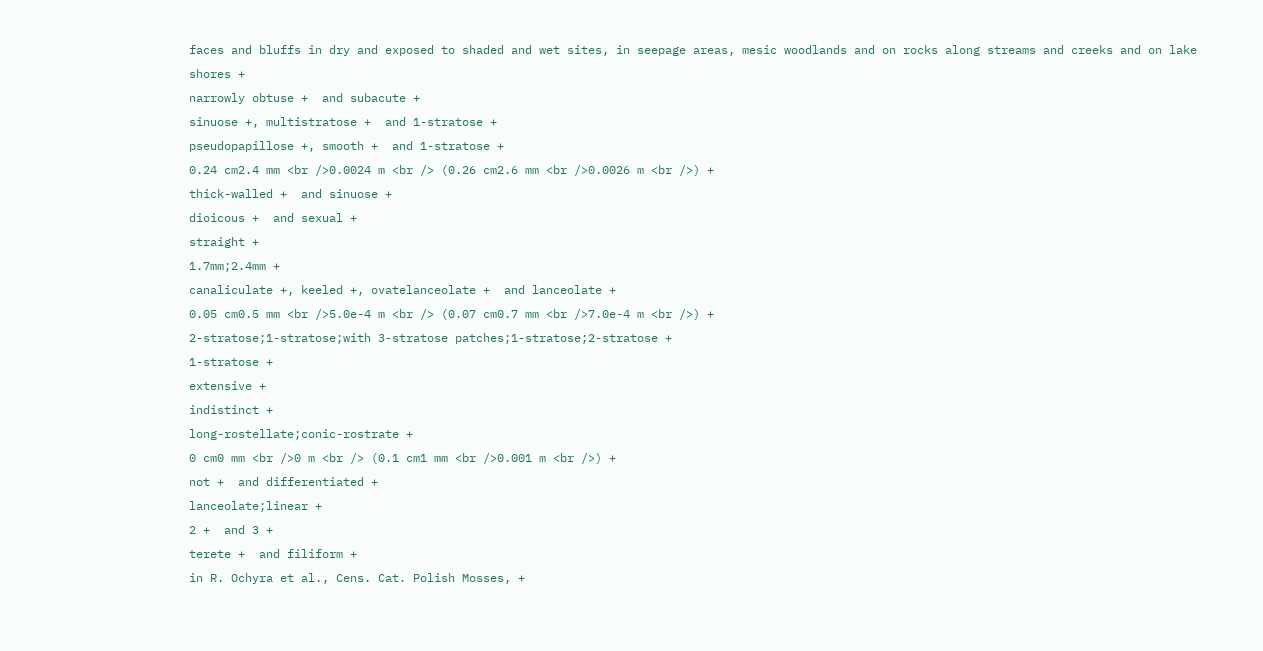faces and bluffs in dry and exposed to shaded and wet sites, in seepage areas, mesic woodlands and on rocks along streams and creeks and on lake shores +
narrowly obtuse +  and subacute +
sinuose +, multistratose +  and 1-stratose +
pseudopapillose +, smooth +  and 1-stratose +
0.24 cm2.4 mm <br />0.0024 m <br /> (0.26 cm2.6 mm <br />0.0026 m <br />) +
thick-walled +  and sinuose +
dioicous +  and sexual +
straight +
1.7mm;2.4mm +
canaliculate +, keeled +, ovatelanceolate +  and lanceolate +
0.05 cm0.5 mm <br />5.0e-4 m <br /> (0.07 cm0.7 mm <br />7.0e-4 m <br />) +
2-stratose;1-stratose;with 3-stratose patches;1-stratose;2-stratose +
1-stratose +
extensive +
indistinct +
long-rostellate;conic-rostrate +
0 cm0 mm <br />0 m <br /> (0.1 cm1 mm <br />0.001 m <br />) +
not +  and differentiated +
lanceolate;linear +
2 +  and 3 +
terete +  and filiform +
in R. Ochyra et al., Cens. Cat. Polish Mosses, +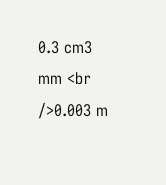0.3 cm3 mm <br />0.003 m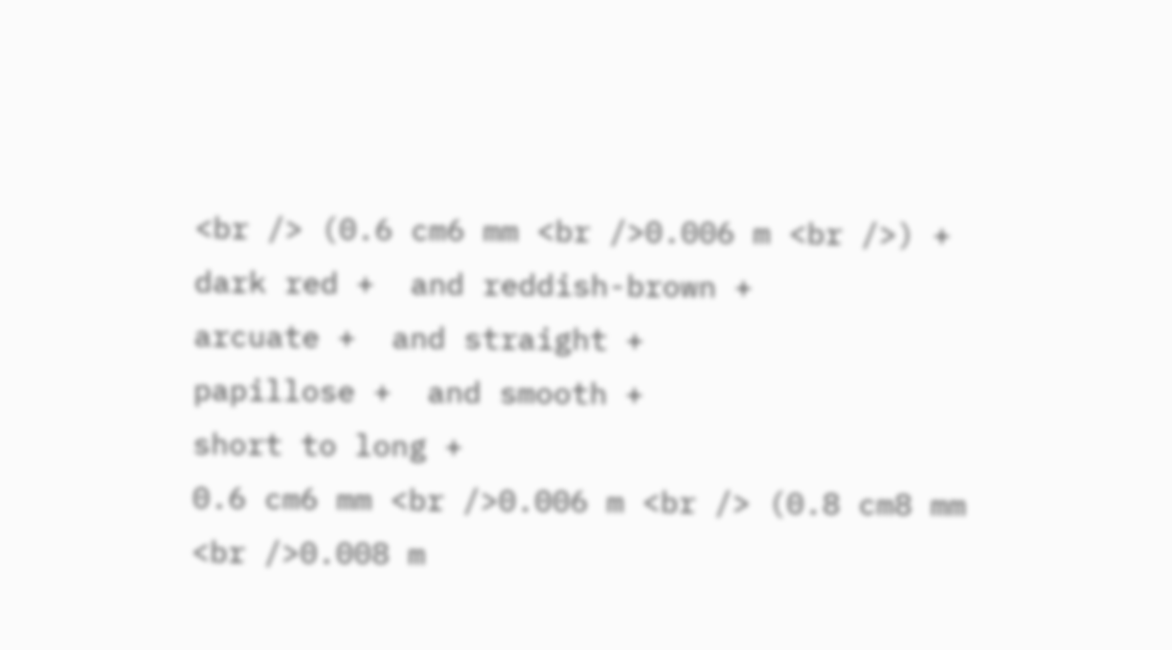<br /> (0.6 cm6 mm <br />0.006 m <br />) +
dark red +  and reddish-brown +
arcuate +  and straight +
papillose +  and smooth +
short to long +
0.6 cm6 mm <br />0.006 m <br /> (0.8 cm8 mm <br />0.008 m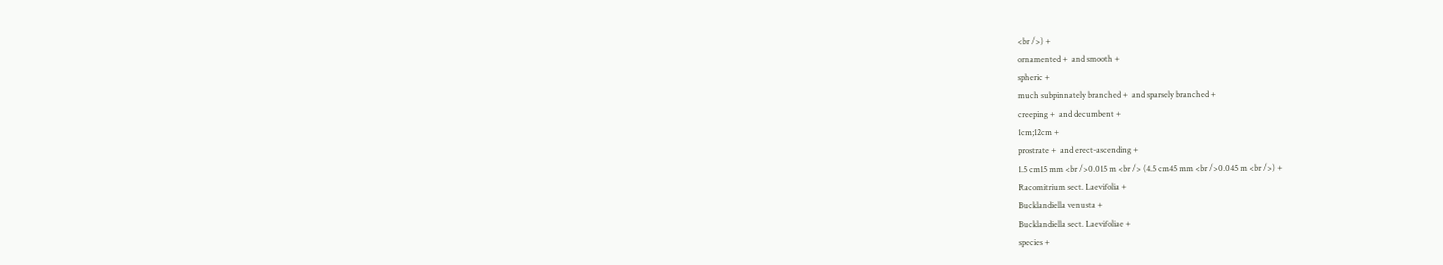<br />) +
ornamented +  and smooth +
spheric +
much subpinnately branched +  and sparsely branched +
creeping +  and decumbent +
1cm;12cm +
prostrate +  and erect-ascending +
1.5 cm15 mm <br />0.015 m <br /> (4.5 cm45 mm <br />0.045 m <br />) +
Racomitrium sect. Laevifolia +
Bucklandiella venusta +
Bucklandiella sect. Laevifoliae +
species +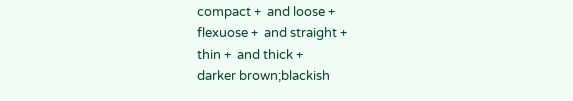compact +  and loose +
flexuose +  and straight +
thin +  and thick +
darker brown;blackish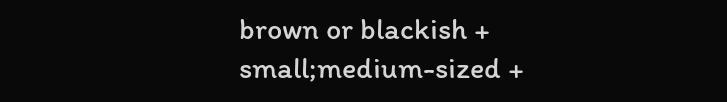brown or blackish +
small;medium-sized +